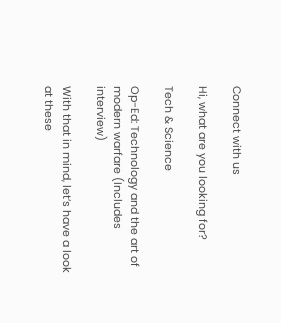Connect with us

Hi, what are you looking for?

Tech & Science

Op-Ed: Technology and the art of modern warfare (Includes interview)

With that in mind, let’s have a look at these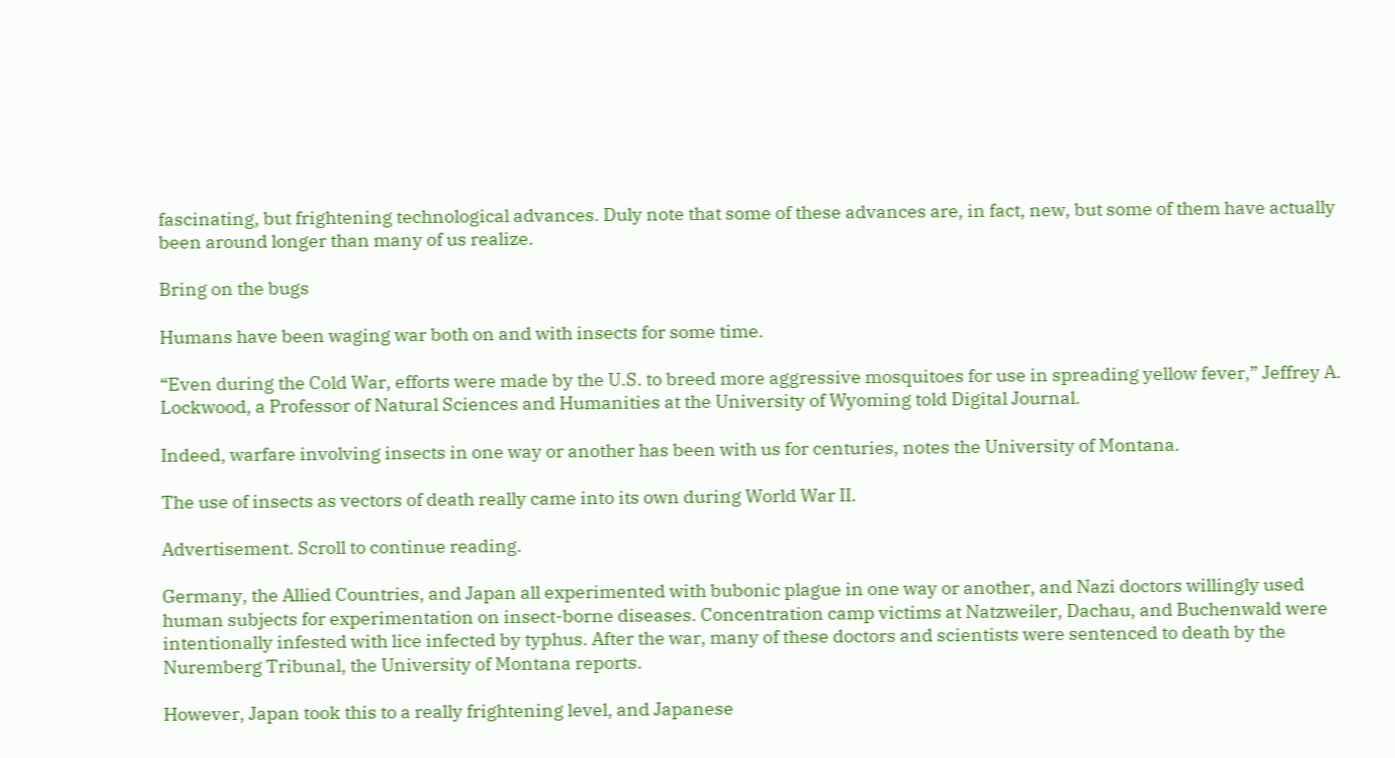fascinating, but frightening technological advances. Duly note that some of these advances are, in fact, new, but some of them have actually been around longer than many of us realize.

Bring on the bugs

Humans have been waging war both on and with insects for some time.

“Even during the Cold War, efforts were made by the U.S. to breed more aggressive mosquitoes for use in spreading yellow fever,” Jeffrey A. Lockwood, a Professor of Natural Sciences and Humanities at the University of Wyoming told Digital Journal.

Indeed, warfare involving insects in one way or another has been with us for centuries, notes the University of Montana.

The use of insects as vectors of death really came into its own during World War II.

Advertisement. Scroll to continue reading.

Germany, the Allied Countries, and Japan all experimented with bubonic plague in one way or another, and Nazi doctors willingly used human subjects for experimentation on insect-borne diseases. Concentration camp victims at Natzweiler, Dachau, and Buchenwald were intentionally infested with lice infected by typhus. After the war, many of these doctors and scientists were sentenced to death by the Nuremberg Tribunal, the University of Montana reports.

However, Japan took this to a really frightening level, and Japanese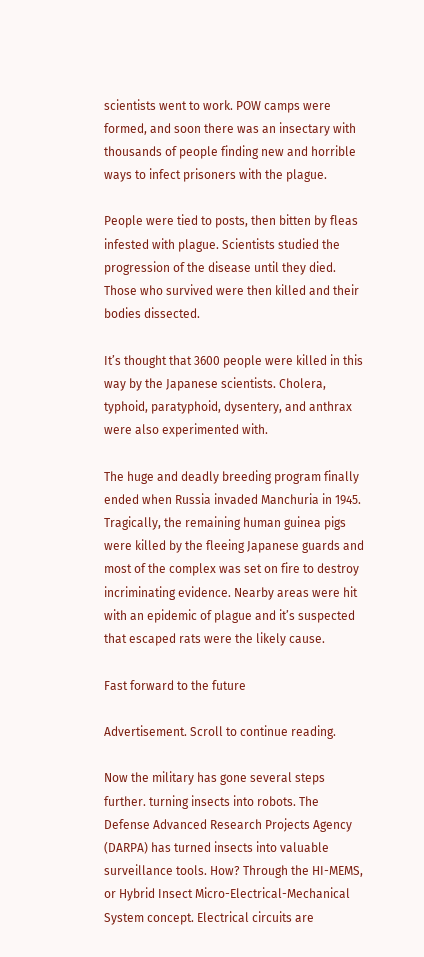scientists went to work. POW camps were formed, and soon there was an insectary with thousands of people finding new and horrible ways to infect prisoners with the plague.

People were tied to posts, then bitten by fleas infested with plague. Scientists studied the progression of the disease until they died. Those who survived were then killed and their bodies dissected.

It’s thought that 3600 people were killed in this way by the Japanese scientists. Cholera, typhoid, paratyphoid, dysentery, and anthrax were also experimented with.

The huge and deadly breeding program finally ended when Russia invaded Manchuria in 1945. Tragically, the remaining human guinea pigs were killed by the fleeing Japanese guards and most of the complex was set on fire to destroy incriminating evidence. Nearby areas were hit with an epidemic of plague and it’s suspected that escaped rats were the likely cause.

Fast forward to the future

Advertisement. Scroll to continue reading.

Now the military has gone several steps further. turning insects into robots. The Defense Advanced Research Projects Agency (DARPA) has turned insects into valuable surveillance tools. How? Through the HI-MEMS, or Hybrid Insect Micro-Electrical-Mechanical System concept. Electrical circuits are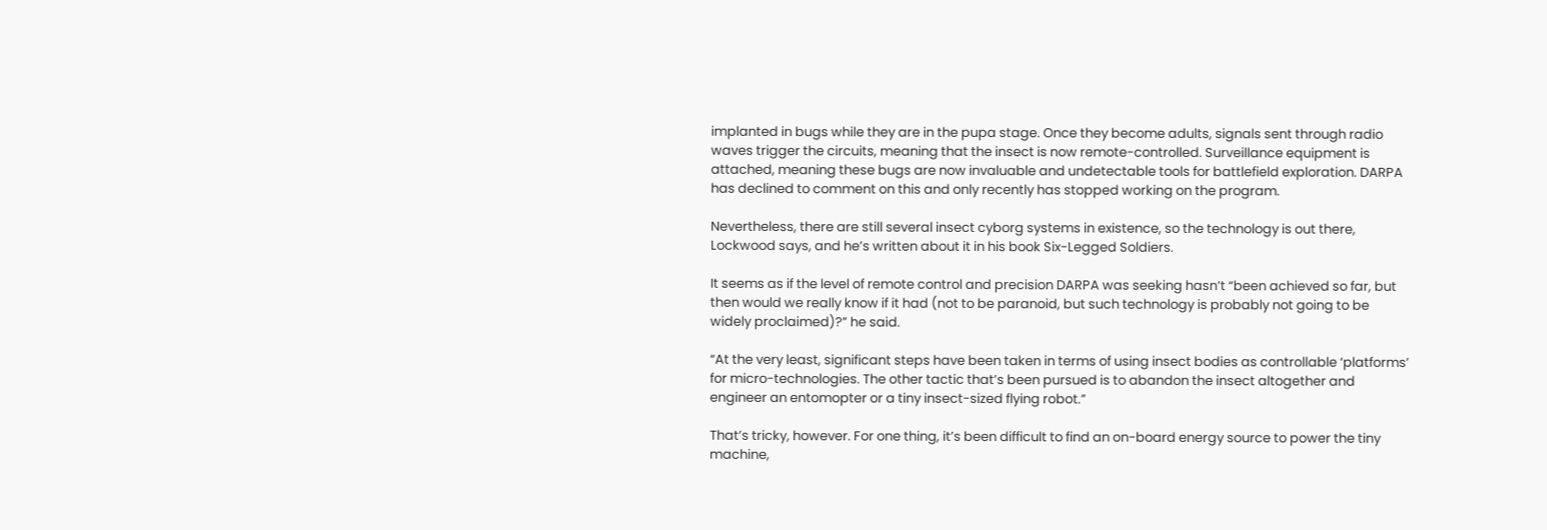implanted in bugs while they are in the pupa stage. Once they become adults, signals sent through radio waves trigger the circuits, meaning that the insect is now remote-controlled. Surveillance equipment is attached, meaning these bugs are now invaluable and undetectable tools for battlefield exploration. DARPA has declined to comment on this and only recently has stopped working on the program.

Nevertheless, there are still several insect cyborg systems in existence, so the technology is out there, Lockwood says, and he’s written about it in his book Six-Legged Soldiers.

It seems as if the level of remote control and precision DARPA was seeking hasn’t “been achieved so far, but then would we really know if it had (not to be paranoid, but such technology is probably not going to be widely proclaimed)?” he said.

“At the very least, significant steps have been taken in terms of using insect bodies as controllable ‘platforms’ for micro-technologies. The other tactic that’s been pursued is to abandon the insect altogether and engineer an entomopter or a tiny insect-sized flying robot.”

That’s tricky, however. For one thing, it’s been difficult to find an on-board energy source to power the tiny machine,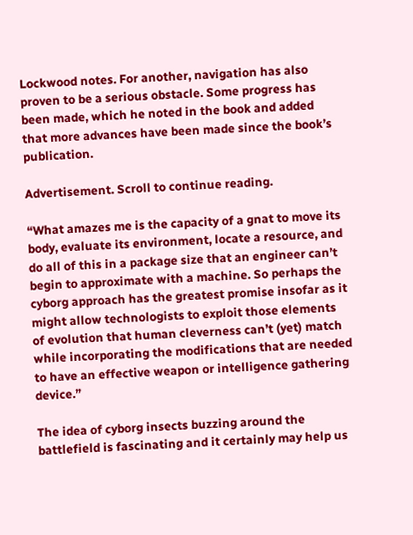Lockwood notes. For another, navigation has also proven to be a serious obstacle. Some progress has been made, which he noted in the book and added that more advances have been made since the book’s publication.

Advertisement. Scroll to continue reading.

“What amazes me is the capacity of a gnat to move its body, evaluate its environment, locate a resource, and do all of this in a package size that an engineer can’t begin to approximate with a machine. So perhaps the cyborg approach has the greatest promise insofar as it might allow technologists to exploit those elements of evolution that human cleverness can’t (yet) match while incorporating the modifications that are needed to have an effective weapon or intelligence gathering device.”

The idea of cyborg insects buzzing around the battlefield is fascinating and it certainly may help us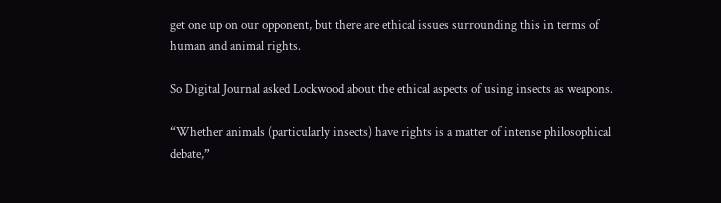get one up on our opponent, but there are ethical issues surrounding this in terms of human and animal rights.

So Digital Journal asked Lockwood about the ethical aspects of using insects as weapons.

“Whether animals (particularly insects) have rights is a matter of intense philosophical debate,”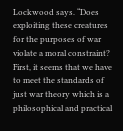Lockwood says. “Does exploiting these creatures for the purposes of war violate a moral constraint? First, it seems that we have to meet the standards of just war theory which is a philosophical and practical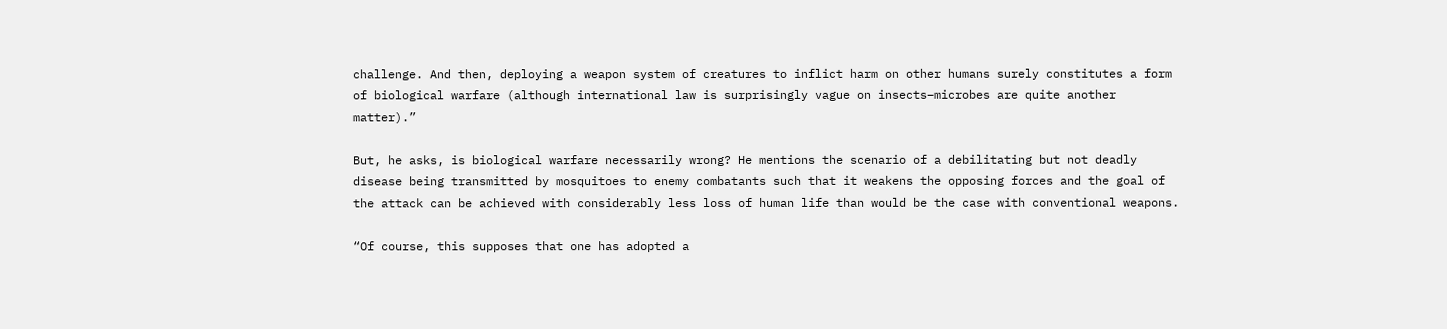challenge. And then, deploying a weapon system of creatures to inflict harm on other humans surely constitutes a form of biological warfare (although international law is surprisingly vague on insects–microbes are quite another matter).”

But, he asks, is biological warfare necessarily wrong? He mentions the scenario of a debilitating but not deadly disease being transmitted by mosquitoes to enemy combatants such that it weakens the opposing forces and the goal of the attack can be achieved with considerably less loss of human life than would be the case with conventional weapons.

“Of course, this supposes that one has adopted a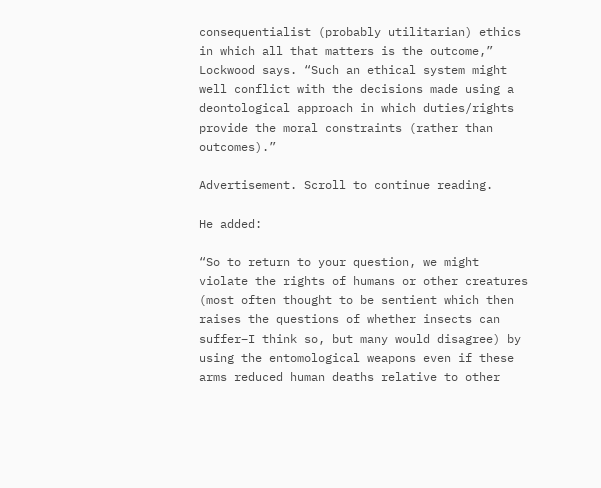consequentialist (probably utilitarian) ethics in which all that matters is the outcome,” Lockwood says. “Such an ethical system might well conflict with the decisions made using a deontological approach in which duties/rights provide the moral constraints (rather than outcomes).”

Advertisement. Scroll to continue reading.

He added:

“So to return to your question, we might violate the rights of humans or other creatures (most often thought to be sentient which then raises the questions of whether insects can suffer–I think so, but many would disagree) by using the entomological weapons even if these arms reduced human deaths relative to other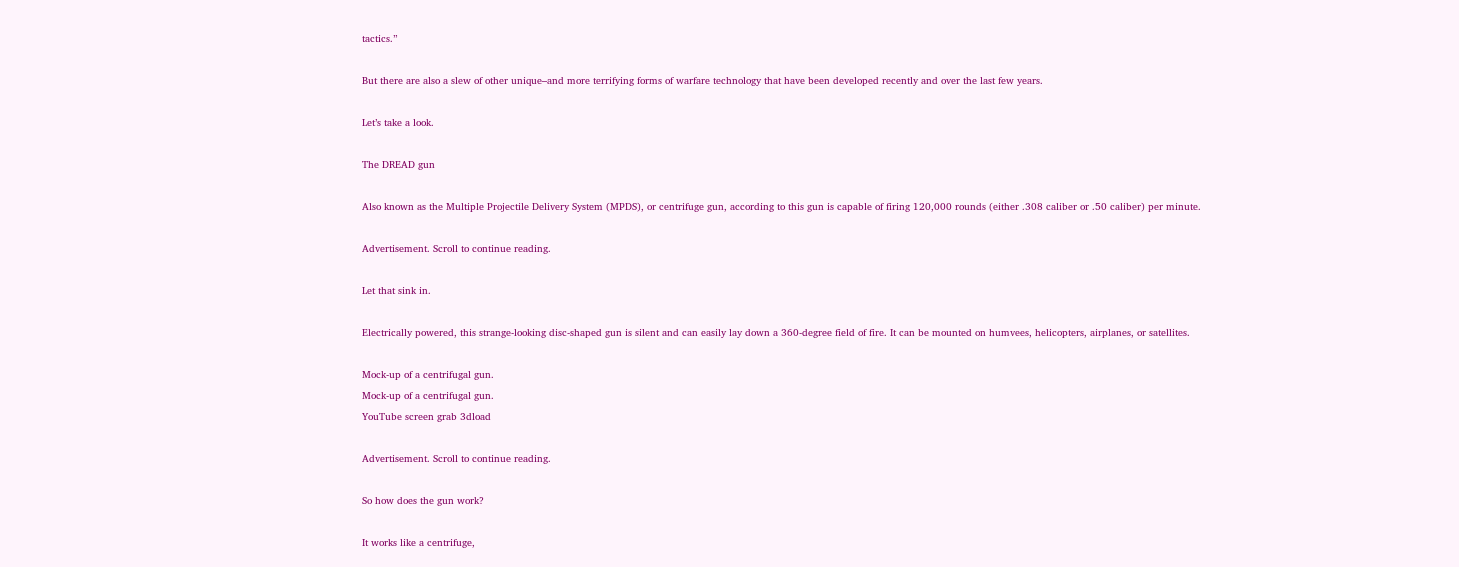tactics.”

But there are also a slew of other unique–and more terrifying forms of warfare technology that have been developed recently and over the last few years.

Let’s take a look.

The DREAD gun

Also known as the Multiple Projectile Delivery System (MPDS), or centrifuge gun, according to this gun is capable of firing 120,000 rounds (either .308 caliber or .50 caliber) per minute.

Advertisement. Scroll to continue reading.

Let that sink in.

Electrically powered, this strange-looking disc-shaped gun is silent and can easily lay down a 360-degree field of fire. It can be mounted on humvees, helicopters, airplanes, or satellites.

Mock-up of a centrifugal gun.
Mock-up of a centrifugal gun.
YouTube screen grab 3dload

Advertisement. Scroll to continue reading.

So how does the gun work?

It works like a centrifuge,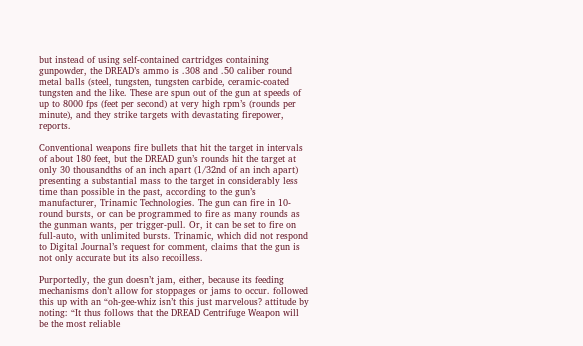but instead of using self-contained cartridges containing gunpowder, the DREAD’s ammo is .308 and .50 caliber round metal balls (steel, tungsten, tungsten carbide, ceramic-coated tungsten and the like. These are spun out of the gun at speeds of up to 8000 fps (feet per second) at very high rpm’s (rounds per minute), and they strike targets with devastating firepower, reports.

Conventional weapons fire bullets that hit the target in intervals of about 180 feet, but the DREAD gun’s rounds hit the target at only 30 thousandths of an inch apart (1/32nd of an inch apart) presenting a substantial mass to the target in considerably less time than possible in the past, according to the gun’s manufacturer, Trinamic Technologies. The gun can fire in 10-round bursts, or can be programmed to fire as many rounds as the gunman wants, per trigger-pull. Or, it can be set to fire on full-auto, with unlimited bursts. Trinamic, which did not respond to Digital Journal’s request for comment, claims that the gun is not only accurate but its also recoilless.

Purportedly, the gun doesn’t jam, either, because its feeding mechanisms don’t allow for stoppages or jams to occur. followed this up with an “oh-gee-whiz isn’t this just marvelous? attitude by noting: “It thus follows that the DREAD Centrifuge Weapon will be the most reliable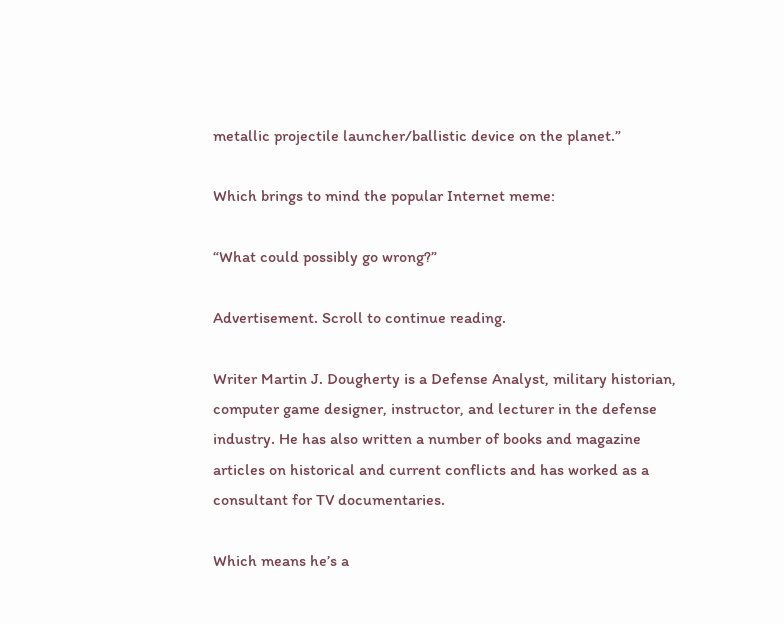metallic projectile launcher/ballistic device on the planet.”

Which brings to mind the popular Internet meme:

“What could possibly go wrong?”

Advertisement. Scroll to continue reading.

Writer Martin J. Dougherty is a Defense Analyst, military historian, computer game designer, instructor, and lecturer in the defense industry. He has also written a number of books and magazine articles on historical and current conflicts and has worked as a consultant for TV documentaries.

Which means he’s a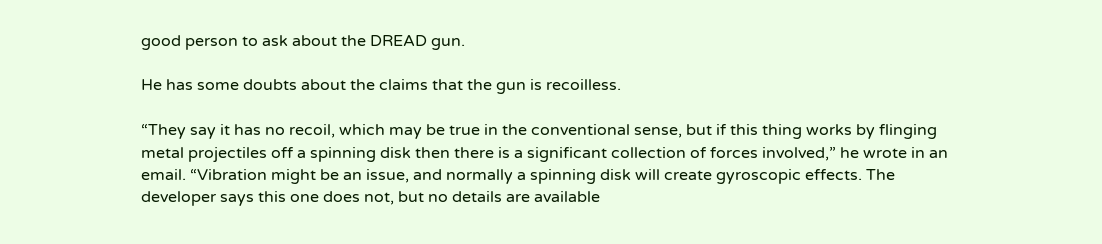good person to ask about the DREAD gun.

He has some doubts about the claims that the gun is recoilless.

“They say it has no recoil, which may be true in the conventional sense, but if this thing works by flinging metal projectiles off a spinning disk then there is a significant collection of forces involved,” he wrote in an email. “Vibration might be an issue, and normally a spinning disk will create gyroscopic effects. The developer says this one does not, but no details are available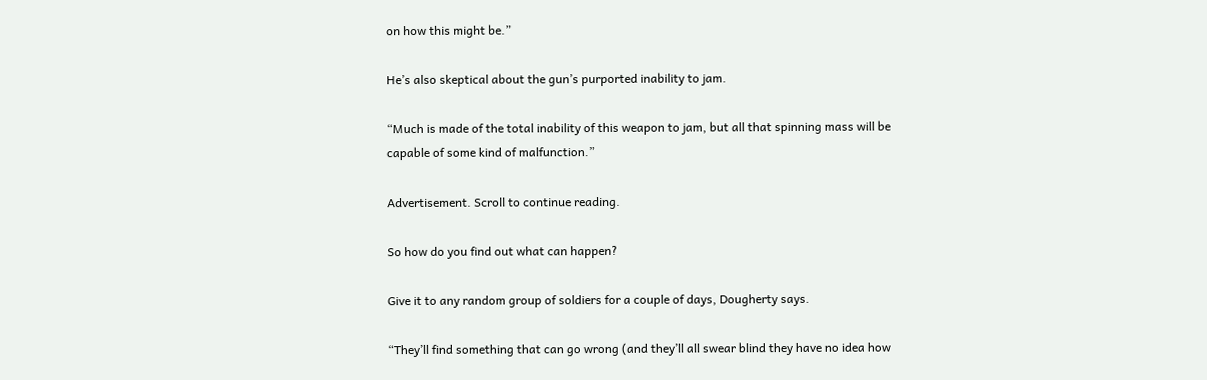on how this might be.”

He’s also skeptical about the gun’s purported inability to jam.

“Much is made of the total inability of this weapon to jam, but all that spinning mass will be capable of some kind of malfunction.”

Advertisement. Scroll to continue reading.

So how do you find out what can happen?

Give it to any random group of soldiers for a couple of days, Dougherty says.

“They’ll find something that can go wrong (and they’ll all swear blind they have no idea how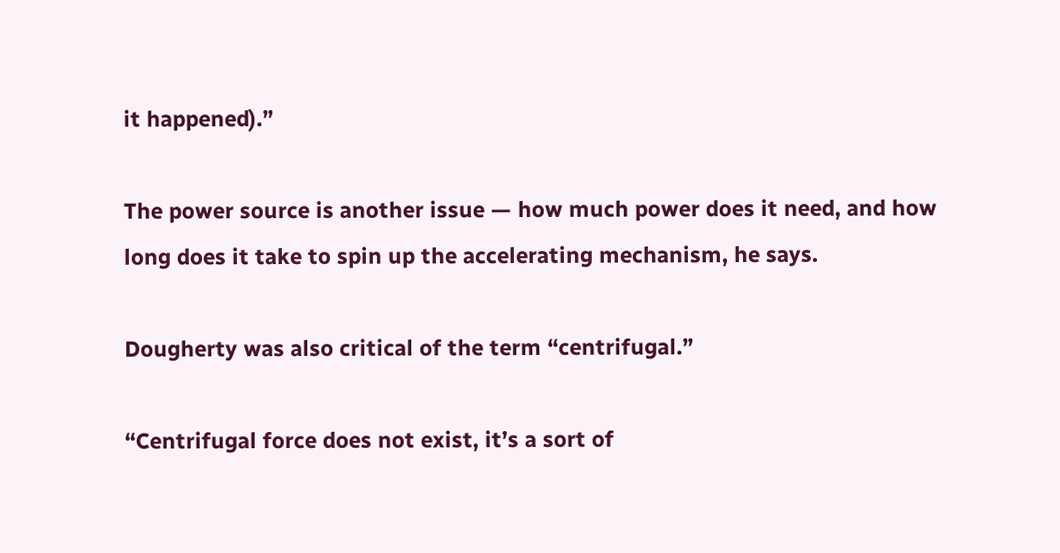it happened).”

The power source is another issue — how much power does it need, and how long does it take to spin up the accelerating mechanism, he says.

Dougherty was also critical of the term “centrifugal.”

“Centrifugal force does not exist, it’s a sort of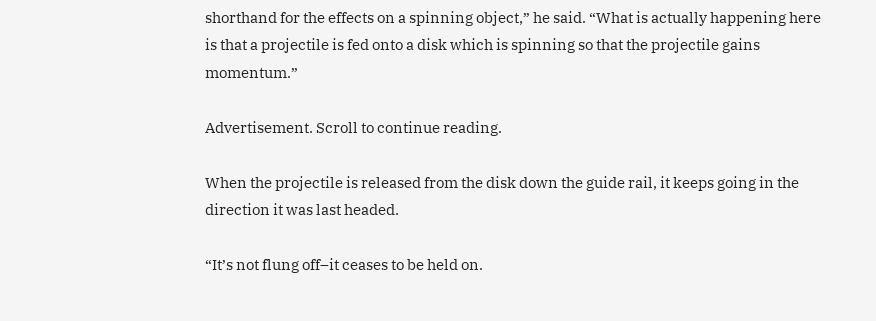shorthand for the effects on a spinning object,” he said. “What is actually happening here is that a projectile is fed onto a disk which is spinning so that the projectile gains momentum.”

Advertisement. Scroll to continue reading.

When the projectile is released from the disk down the guide rail, it keeps going in the direction it was last headed.

“It’s not flung off–it ceases to be held on.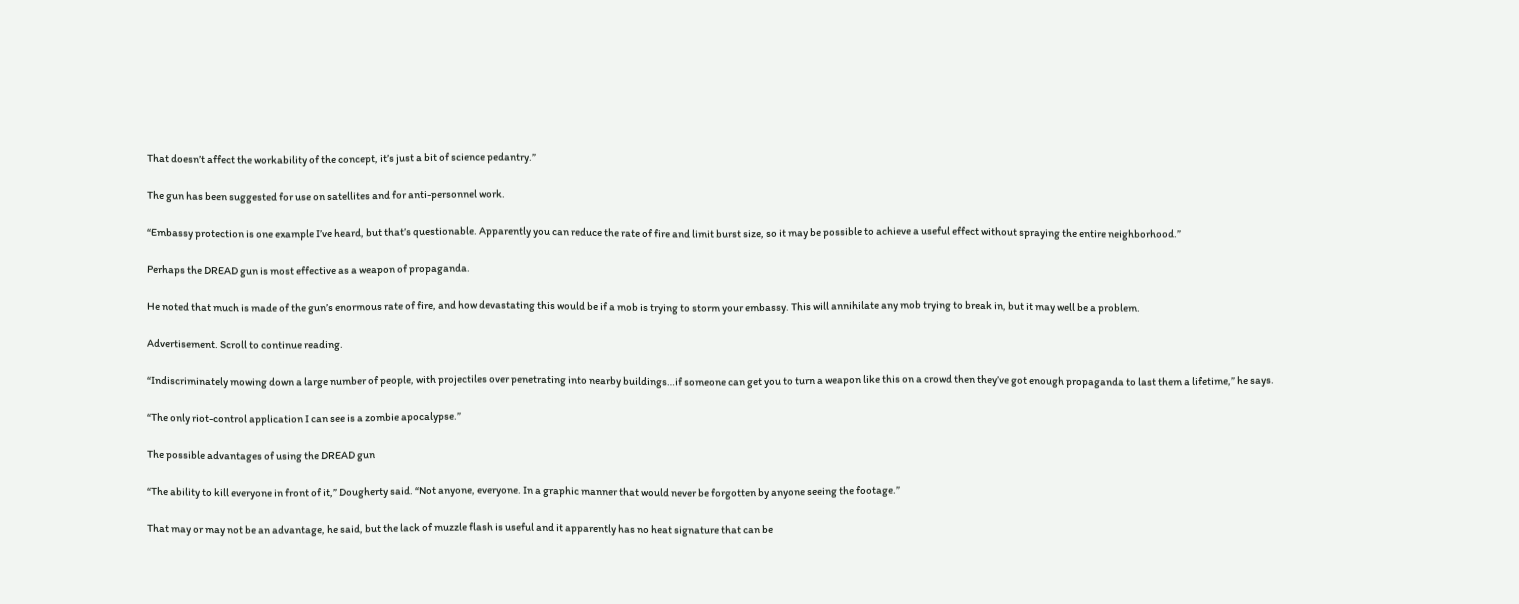That doesn’t affect the workability of the concept, it’s just a bit of science pedantry.”

The gun has been suggested for use on satellites and for anti-personnel work.

“Embassy protection is one example I’ve heard, but that’s questionable. Apparently you can reduce the rate of fire and limit burst size, so it may be possible to achieve a useful effect without spraying the entire neighborhood.”

Perhaps the DREAD gun is most effective as a weapon of propaganda.

He noted that much is made of the gun’s enormous rate of fire, and how devastating this would be if a mob is trying to storm your embassy. This will annihilate any mob trying to break in, but it may well be a problem.

Advertisement. Scroll to continue reading.

“Indiscriminately mowing down a large number of people, with projectiles over penetrating into nearby buildings…if someone can get you to turn a weapon like this on a crowd then they’ve got enough propaganda to last them a lifetime,” he says.

“The only riot-control application I can see is a zombie apocalypse.”

The possible advantages of using the DREAD gun

“The ability to kill everyone in front of it,” Dougherty said. “Not anyone, everyone. In a graphic manner that would never be forgotten by anyone seeing the footage.”

That may or may not be an advantage, he said, but the lack of muzzle flash is useful and it apparently has no heat signature that can be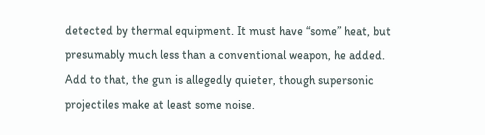detected by thermal equipment. It must have “some” heat, but presumably much less than a conventional weapon, he added. Add to that, the gun is allegedly quieter, though supersonic projectiles make at least some noise.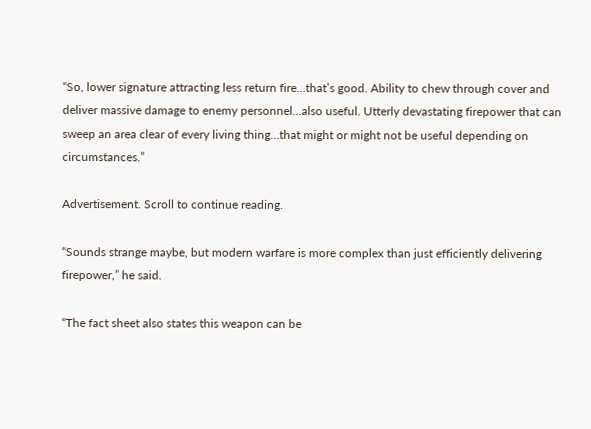“So, lower signature attracting less return fire…that’s good. Ability to chew through cover and deliver massive damage to enemy personnel…also useful. Utterly devastating firepower that can sweep an area clear of every living thing…that might or might not be useful depending on circumstances.”

Advertisement. Scroll to continue reading.

“Sounds strange maybe, but modern warfare is more complex than just efficiently delivering firepower,” he said.

“The fact sheet also states this weapon can be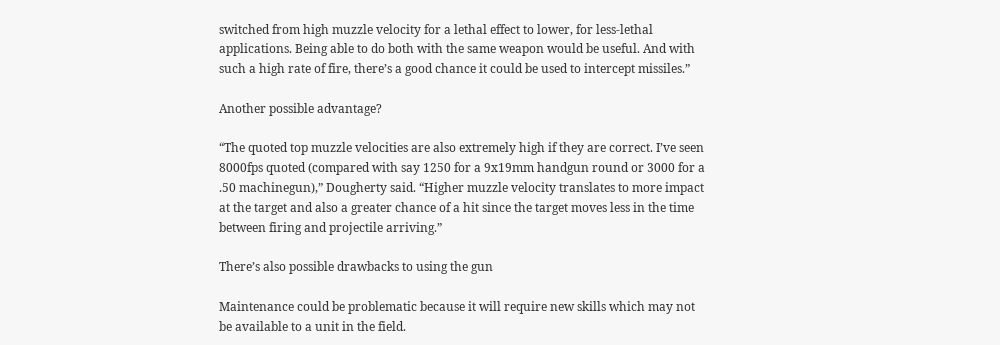switched from high muzzle velocity for a lethal effect to lower, for less-lethal applications. Being able to do both with the same weapon would be useful. And with such a high rate of fire, there’s a good chance it could be used to intercept missiles.”

Another possible advantage?

“The quoted top muzzle velocities are also extremely high if they are correct. I’ve seen 8000fps quoted (compared with say 1250 for a 9x19mm handgun round or 3000 for a .50 machinegun),” Dougherty said. “Higher muzzle velocity translates to more impact at the target and also a greater chance of a hit since the target moves less in the time between firing and projectile arriving.”

There’s also possible drawbacks to using the gun

Maintenance could be problematic because it will require new skills which may not be available to a unit in the field.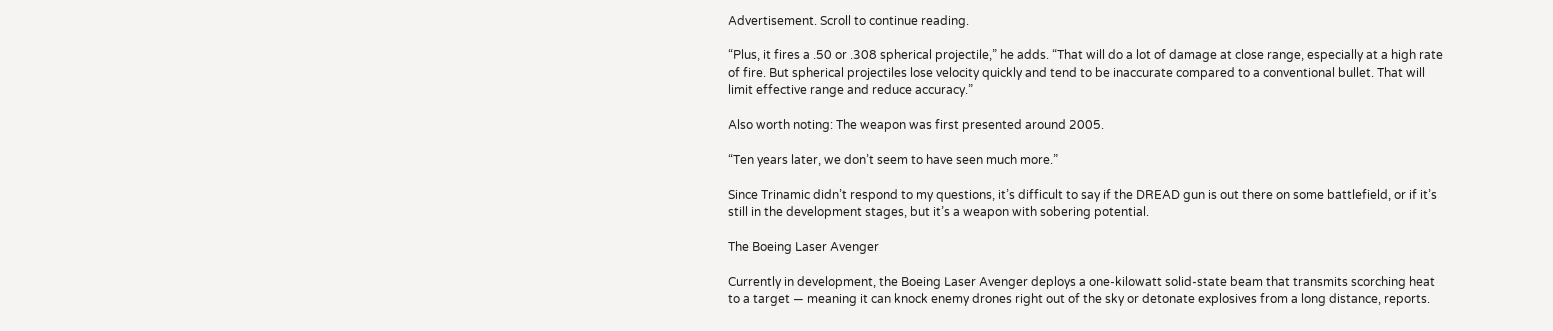Advertisement. Scroll to continue reading.

“Plus, it fires a .50 or .308 spherical projectile,” he adds. “That will do a lot of damage at close range, especially at a high rate of fire. But spherical projectiles lose velocity quickly and tend to be inaccurate compared to a conventional bullet. That will limit effective range and reduce accuracy.”

Also worth noting: The weapon was first presented around 2005.

“Ten years later, we don’t seem to have seen much more.”

Since Trinamic didn’t respond to my questions, it’s difficult to say if the DREAD gun is out there on some battlefield, or if it’s still in the development stages, but it’s a weapon with sobering potential.

The Boeing Laser Avenger

Currently in development, the Boeing Laser Avenger deploys a one-kilowatt solid-state beam that transmits scorching heat to a target — meaning it can knock enemy drones right out of the sky or detonate explosives from a long distance, reports.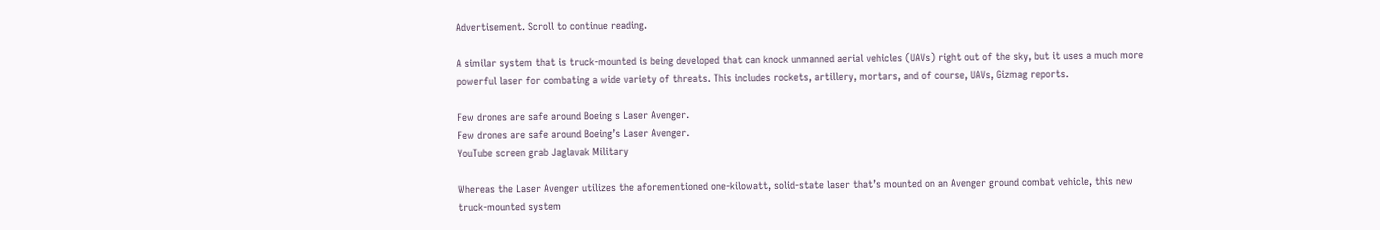Advertisement. Scroll to continue reading.

A similar system that is truck-mounted is being developed that can knock unmanned aerial vehicles (UAVs) right out of the sky, but it uses a much more powerful laser for combating a wide variety of threats. This includes rockets, artillery, mortars, and of course, UAVs, Gizmag reports.

Few drones are safe around Boeing s Laser Avenger.
Few drones are safe around Boeing’s Laser Avenger.
YouTube screen grab Jaglavak Military

Whereas the Laser Avenger utilizes the aforementioned one-kilowatt, solid-state laser that’s mounted on an Avenger ground combat vehicle, this new truck-mounted system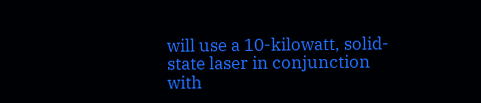will use a 10-kilowatt, solid-state laser in conjunction with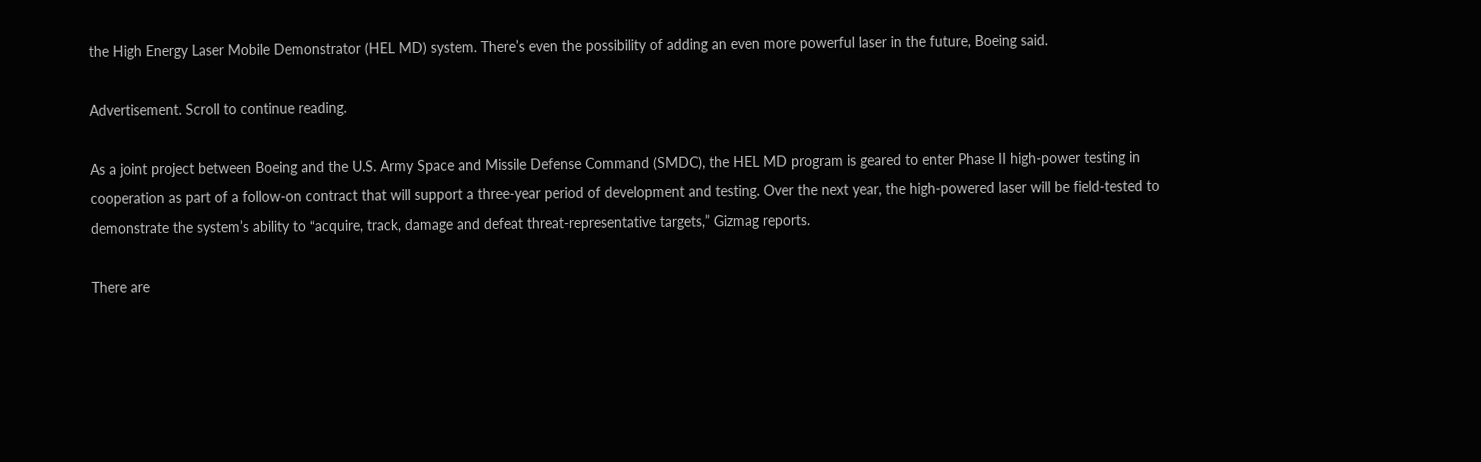the High Energy Laser Mobile Demonstrator (HEL MD) system. There’s even the possibility of adding an even more powerful laser in the future, Boeing said.

Advertisement. Scroll to continue reading.

As a joint project between Boeing and the U.S. Army Space and Missile Defense Command (SMDC), the HEL MD program is geared to enter Phase II high-power testing in cooperation as part of a follow-on contract that will support a three-year period of development and testing. Over the next year, the high-powered laser will be field-tested to demonstrate the system’s ability to “acquire, track, damage and defeat threat-representative targets,” Gizmag reports.

There are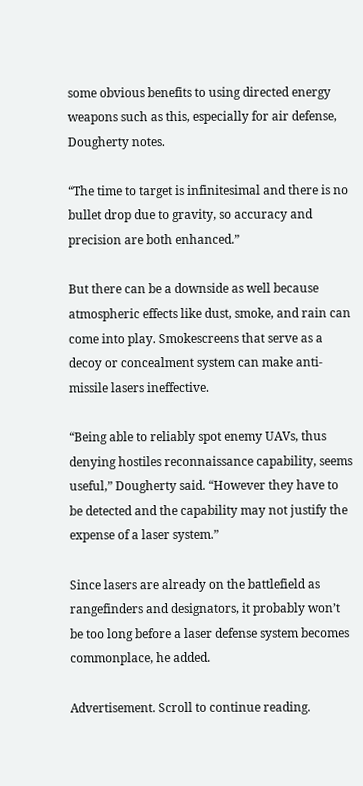some obvious benefits to using directed energy weapons such as this, especially for air defense, Dougherty notes.

“The time to target is infinitesimal and there is no bullet drop due to gravity, so accuracy and precision are both enhanced.”

But there can be a downside as well because atmospheric effects like dust, smoke, and rain can come into play. Smokescreens that serve as a decoy or concealment system can make anti-missile lasers ineffective.

“Being able to reliably spot enemy UAVs, thus denying hostiles reconnaissance capability, seems useful,” Dougherty said. “However they have to be detected and the capability may not justify the expense of a laser system.”

Since lasers are already on the battlefield as rangefinders and designators, it probably won’t be too long before a laser defense system becomes commonplace, he added.

Advertisement. Scroll to continue reading.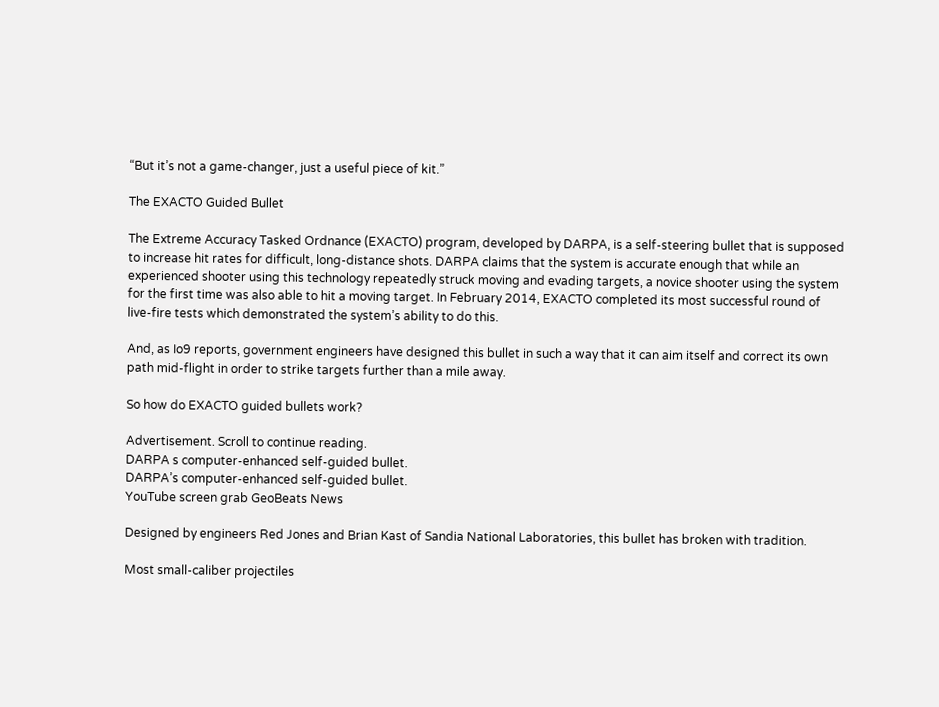“But it’s not a game-changer, just a useful piece of kit.”

The EXACTO Guided Bullet

The Extreme Accuracy Tasked Ordnance (EXACTO) program, developed by DARPA, is a self-steering bullet that is supposed to increase hit rates for difficult, long-distance shots. DARPA claims that the system is accurate enough that while an experienced shooter using this technology repeatedly struck moving and evading targets, a novice shooter using the system for the first time was also able to hit a moving target. In February 2014, EXACTO completed its most successful round of live-fire tests which demonstrated the system’s ability to do this.

And, as Io9 reports, government engineers have designed this bullet in such a way that it can aim itself and correct its own path mid-flight in order to strike targets further than a mile away.

So how do EXACTO guided bullets work?

Advertisement. Scroll to continue reading.
DARPA s computer-enhanced self-guided bullet.
DARPA’s computer-enhanced self-guided bullet.
YouTube screen grab GeoBeats News

Designed by engineers Red Jones and Brian Kast of Sandia National Laboratories, this bullet has broken with tradition.

Most small-caliber projectiles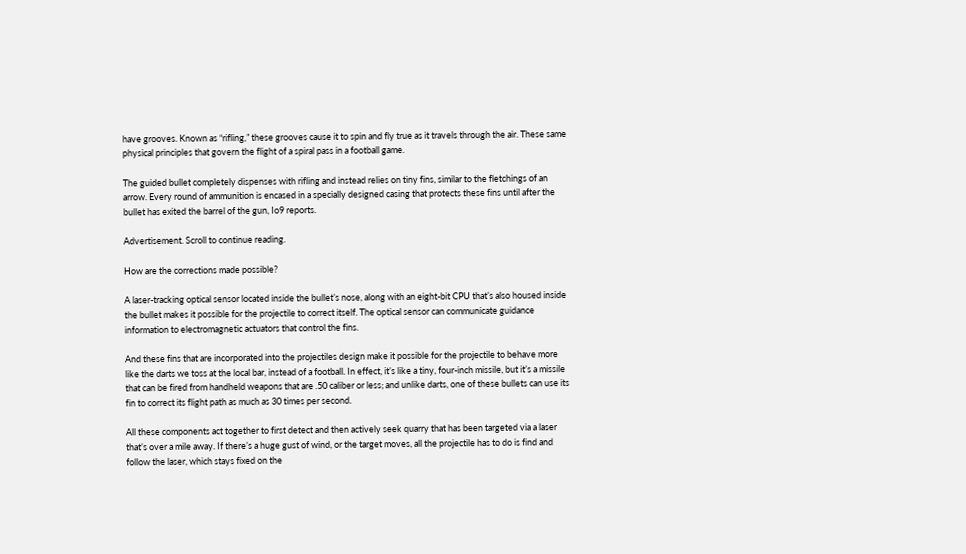have grooves. Known as “rifling,” these grooves cause it to spin and fly true as it travels through the air. These same physical principles that govern the flight of a spiral pass in a football game.

The guided bullet completely dispenses with rifling and instead relies on tiny fins, similar to the fletchings of an arrow. Every round of ammunition is encased in a specially designed casing that protects these fins until after the bullet has exited the barrel of the gun, Io9 reports.

Advertisement. Scroll to continue reading.

How are the corrections made possible?

A laser-tracking optical sensor located inside the bullet’s nose, along with an eight-bit CPU that’s also housed inside the bullet makes it possible for the projectile to correct itself. The optical sensor can communicate guidance information to electromagnetic actuators that control the fins.

And these fins that are incorporated into the projectiles design make it possible for the projectile to behave more like the darts we toss at the local bar, instead of a football. In effect, it’s like a tiny, four-inch missile, but it’s a missile that can be fired from handheld weapons that are .50 caliber or less; and unlike darts, one of these bullets can use its fin to correct its flight path as much as 30 times per second.

All these components act together to first detect and then actively seek quarry that has been targeted via a laser that’s over a mile away. If there’s a huge gust of wind, or the target moves, all the projectile has to do is find and follow the laser, which stays fixed on the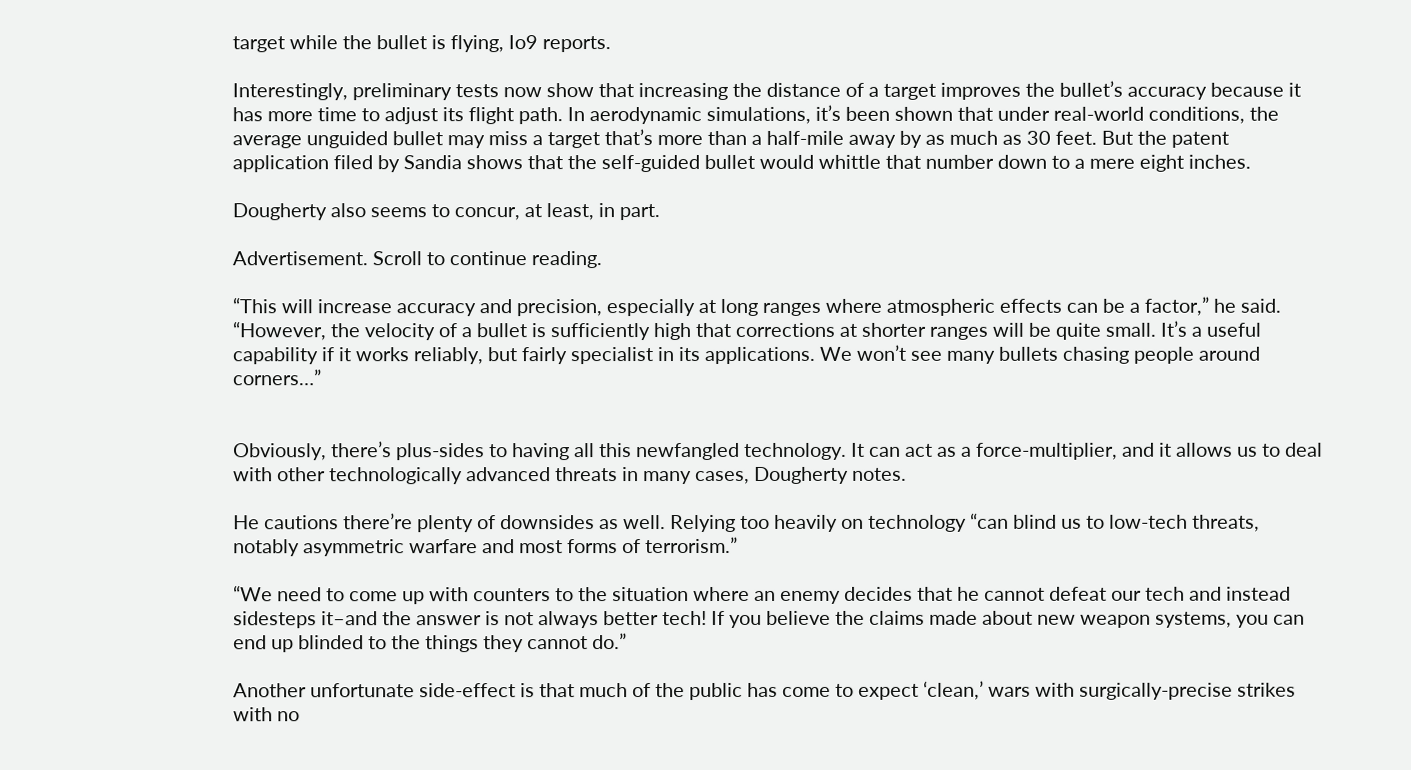target while the bullet is flying, Io9 reports.

Interestingly, preliminary tests now show that increasing the distance of a target improves the bullet’s accuracy because it has more time to adjust its flight path. In aerodynamic simulations, it’s been shown that under real-world conditions, the average unguided bullet may miss a target that’s more than a half-mile away by as much as 30 feet. But the patent application filed by Sandia shows that the self-guided bullet would whittle that number down to a mere eight inches.

Dougherty also seems to concur, at least, in part.

Advertisement. Scroll to continue reading.

“This will increase accuracy and precision, especially at long ranges where atmospheric effects can be a factor,” he said. “However, the velocity of a bullet is sufficiently high that corrections at shorter ranges will be quite small. It’s a useful capability if it works reliably, but fairly specialist in its applications. We won’t see many bullets chasing people around corners…”


Obviously, there’s plus-sides to having all this newfangled technology. It can act as a force-multiplier, and it allows us to deal with other technologically advanced threats in many cases, Dougherty notes.

He cautions there’re plenty of downsides as well. Relying too heavily on technology “can blind us to low-tech threats, notably asymmetric warfare and most forms of terrorism.”

“We need to come up with counters to the situation where an enemy decides that he cannot defeat our tech and instead sidesteps it–and the answer is not always better tech! If you believe the claims made about new weapon systems, you can end up blinded to the things they cannot do.”

Another unfortunate side-effect is that much of the public has come to expect ‘clean,’ wars with surgically-precise strikes with no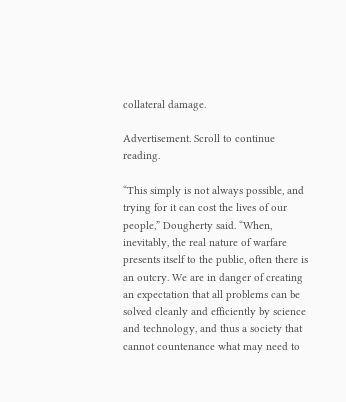collateral damage.

Advertisement. Scroll to continue reading.

“This simply is not always possible, and trying for it can cost the lives of our people,” Dougherty said. “When, inevitably, the real nature of warfare presents itself to the public, often there is an outcry. We are in danger of creating an expectation that all problems can be solved cleanly and efficiently by science and technology, and thus a society that cannot countenance what may need to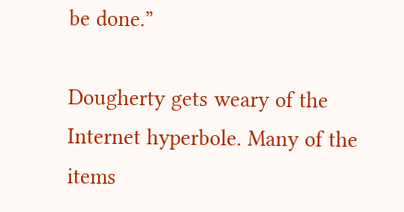be done.”

Dougherty gets weary of the Internet hyperbole. Many of the items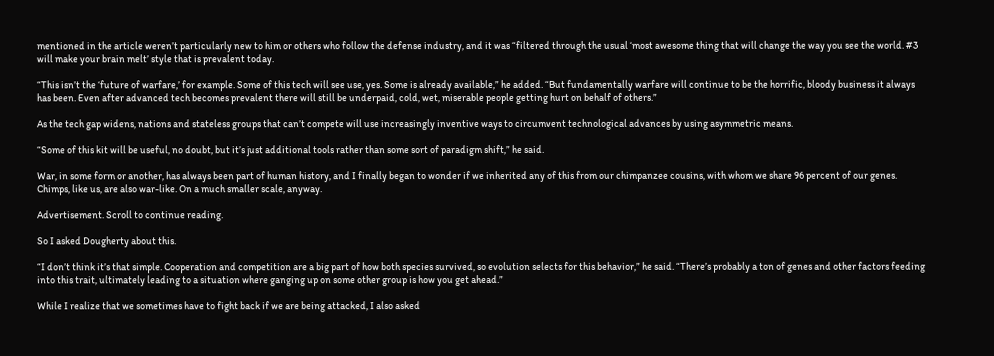mentioned in the article weren’t particularly new to him or others who follow the defense industry, and it was “filtered through the usual ‘most awesome thing that will change the way you see the world. #3 will make your brain melt’ style that is prevalent today.

“This isn’t the ‘future of warfare,’ for example. Some of this tech will see use, yes. Some is already available,” he added. “But fundamentally warfare will continue to be the horrific, bloody business it always has been. Even after advanced tech becomes prevalent there will still be underpaid, cold, wet, miserable people getting hurt on behalf of others.”

As the tech gap widens, nations and stateless groups that can’t compete will use increasingly inventive ways to circumvent technological advances by using asymmetric means.

“Some of this kit will be useful, no doubt, but it’s just additional tools rather than some sort of paradigm shift,” he said.

War, in some form or another, has always been part of human history, and I finally began to wonder if we inherited any of this from our chimpanzee cousins, with whom we share 96 percent of our genes. Chimps, like us, are also war-like. On a much smaller scale, anyway.

Advertisement. Scroll to continue reading.

So I asked Dougherty about this.

“I don’t think it’s that simple. Cooperation and competition are a big part of how both species survived, so evolution selects for this behavior,” he said. “There’s probably a ton of genes and other factors feeding into this trait, ultimately leading to a situation where ganging up on some other group is how you get ahead.”

While I realize that we sometimes have to fight back if we are being attacked, I also asked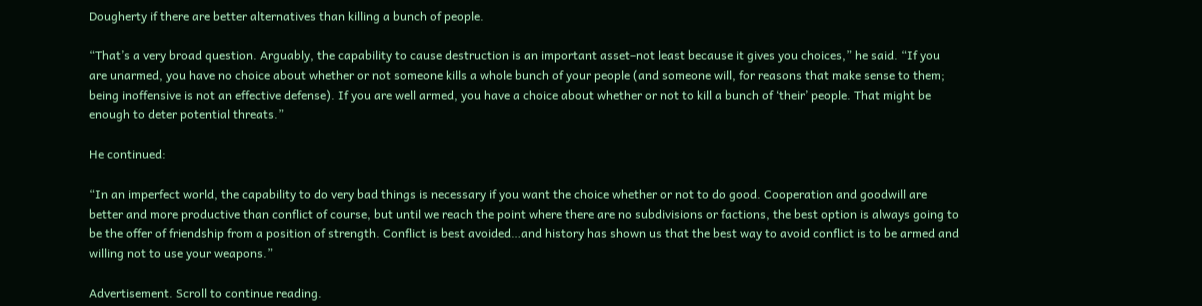Dougherty if there are better alternatives than killing a bunch of people.

“That’s a very broad question. Arguably, the capability to cause destruction is an important asset–not least because it gives you choices,” he said. “If you are unarmed, you have no choice about whether or not someone kills a whole bunch of your people (and someone will, for reasons that make sense to them; being inoffensive is not an effective defense). If you are well armed, you have a choice about whether or not to kill a bunch of ‘their’ people. That might be enough to deter potential threats.”

He continued:

“In an imperfect world, the capability to do very bad things is necessary if you want the choice whether or not to do good. Cooperation and goodwill are better and more productive than conflict of course, but until we reach the point where there are no subdivisions or factions, the best option is always going to be the offer of friendship from a position of strength. Conflict is best avoided…and history has shown us that the best way to avoid conflict is to be armed and willing not to use your weapons.”

Advertisement. Scroll to continue reading.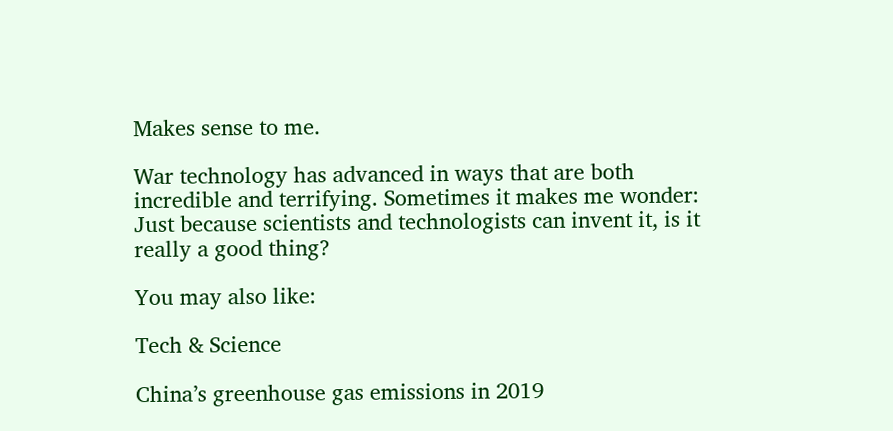Makes sense to me.

War technology has advanced in ways that are both incredible and terrifying. Sometimes it makes me wonder: Just because scientists and technologists can invent it, is it really a good thing?

You may also like:

Tech & Science

China’s greenhouse gas emissions in 2019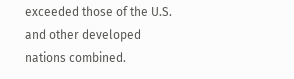exceeded those of the U.S. and other developed nations combined.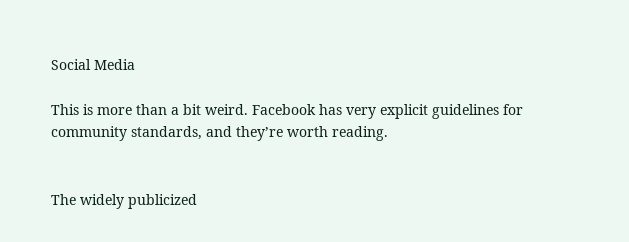Social Media

This is more than a bit weird. Facebook has very explicit guidelines for community standards, and they’re worth reading.


The widely publicized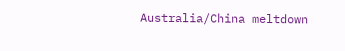Australia/China meltdown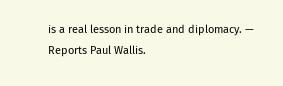is a real lesson in trade and diplomacy. — Reports Paul Wallis.